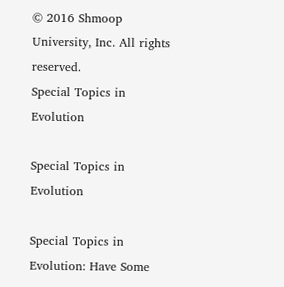© 2016 Shmoop University, Inc. All rights reserved.
Special Topics in Evolution

Special Topics in Evolution

Special Topics in Evolution: Have Some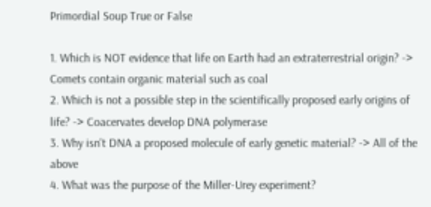Primordial Soup True or False

1. Which is NOT evidence that life on Earth had an extraterrestrial origin? -> Comets contain organic material such as coal
2. Which is not a possible step in the scientifically proposed early origins of life? -> Coacervates develop DNA polymerase
3. Why isn't DNA a proposed molecule of early genetic material? -> All of the above
4. What was the purpose of the Miller-Urey experiment?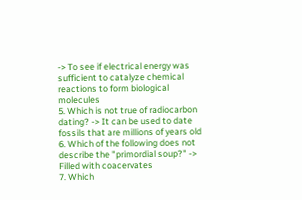-> To see if electrical energy was sufficient to catalyze chemical reactions to form biological molecules
5. Which is not true of radiocarbon dating? -> It can be used to date fossils that are millions of years old
6. Which of the following does not describe the "primordial soup?" -> Filled with coacervates
7. Which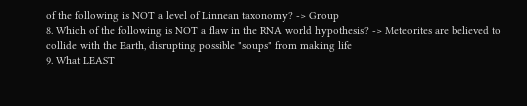of the following is NOT a level of Linnean taxonomy? -> Group
8. Which of the following is NOT a flaw in the RNA world hypothesis? -> Meteorites are believed to collide with the Earth, disrupting possible "soups" from making life
9. What LEAST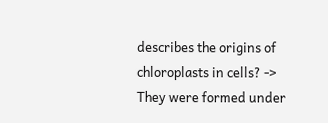describes the origins of chloroplasts in cells? -> They were formed under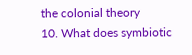the colonial theory
10. What does symbiotic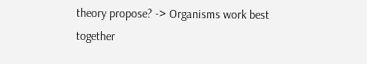theory propose? -> Organisms work best together